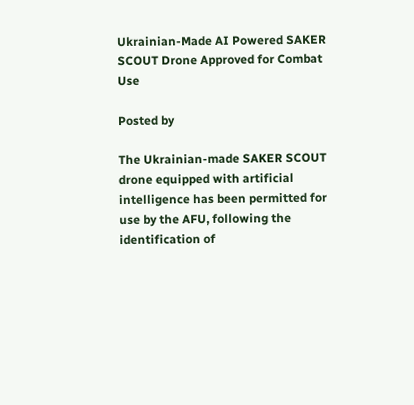Ukrainian-Made AI Powered SAKER SCOUT Drone Approved for Combat Use

Posted by

The Ukrainian-made SAKER SCOUT drone equipped with artificial intelligence has been permitted for use by the AFU, following the identification of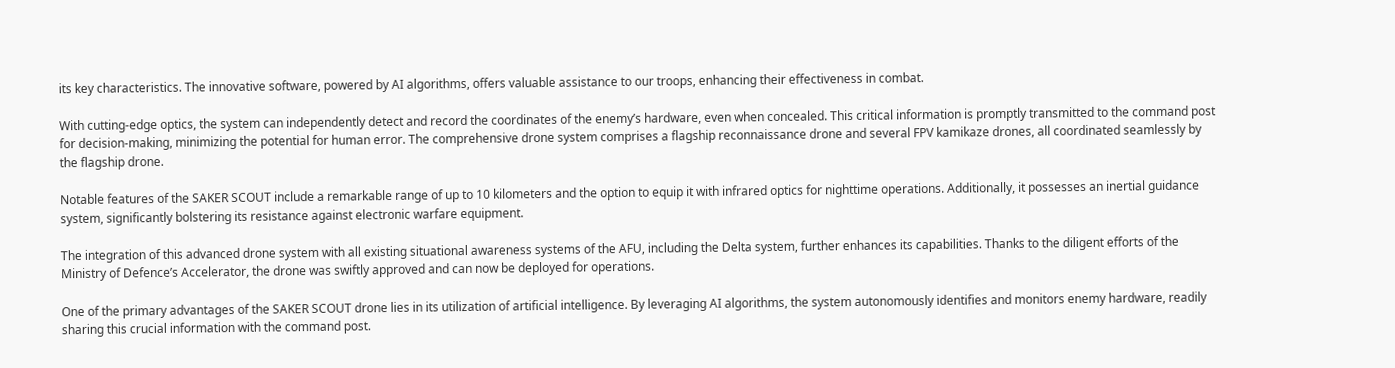its key characteristics. The innovative software, powered by AI algorithms, offers valuable assistance to our troops, enhancing their effectiveness in combat.

With cutting-edge optics, the system can independently detect and record the coordinates of the enemy’s hardware, even when concealed. This critical information is promptly transmitted to the command post for decision-making, minimizing the potential for human error. The comprehensive drone system comprises a flagship reconnaissance drone and several FPV kamikaze drones, all coordinated seamlessly by the flagship drone.

Notable features of the SAKER SCOUT include a remarkable range of up to 10 kilometers and the option to equip it with infrared optics for nighttime operations. Additionally, it possesses an inertial guidance system, significantly bolstering its resistance against electronic warfare equipment.

The integration of this advanced drone system with all existing situational awareness systems of the AFU, including the Delta system, further enhances its capabilities. Thanks to the diligent efforts of the Ministry of Defence’s Accelerator, the drone was swiftly approved and can now be deployed for operations.

One of the primary advantages of the SAKER SCOUT drone lies in its utilization of artificial intelligence. By leveraging AI algorithms, the system autonomously identifies and monitors enemy hardware, readily sharing this crucial information with the command post.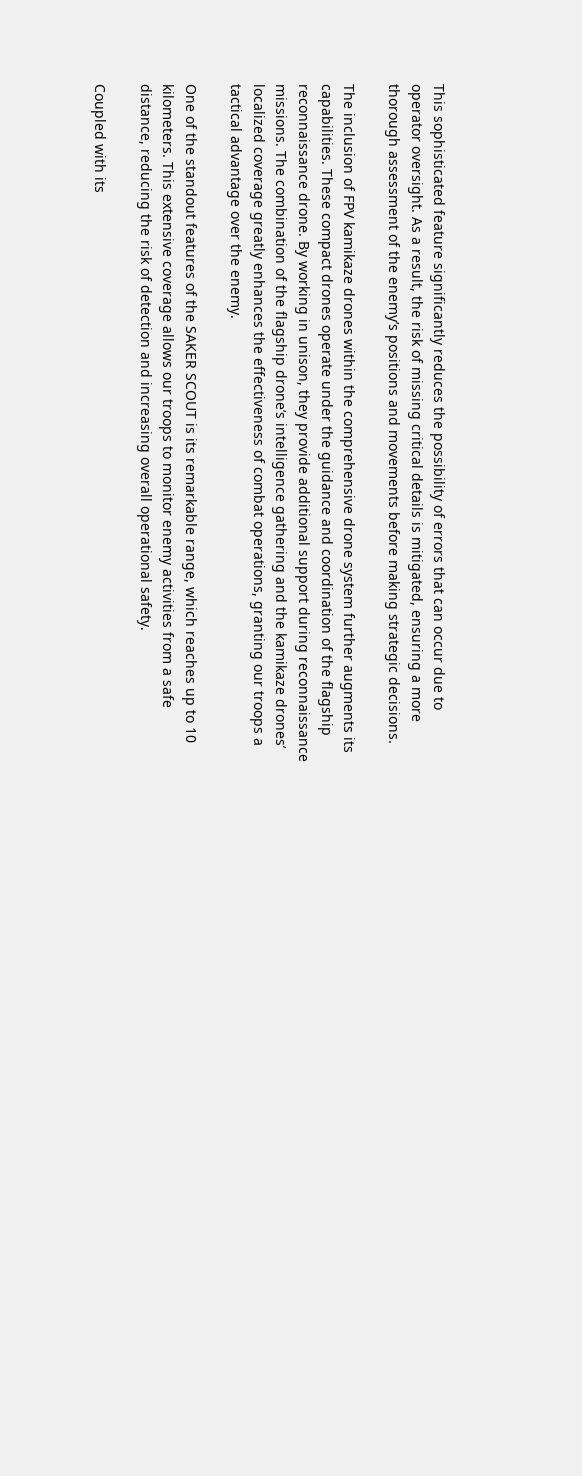This sophisticated feature significantly reduces the possibility of errors that can occur due to operator oversight. As a result, the risk of missing critical details is mitigated, ensuring a more thorough assessment of the enemy’s positions and movements before making strategic decisions.

The inclusion of FPV kamikaze drones within the comprehensive drone system further augments its capabilities. These compact drones operate under the guidance and coordination of the flagship reconnaissance drone. By working in unison, they provide additional support during reconnaissance missions. The combination of the flagship drone’s intelligence gathering and the kamikaze drones’ localized coverage greatly enhances the effectiveness of combat operations, granting our troops a tactical advantage over the enemy.

One of the standout features of the SAKER SCOUT is its remarkable range, which reaches up to 10 kilometers. This extensive coverage allows our troops to monitor enemy activities from a safe distance, reducing the risk of detection and increasing overall operational safety.

Coupled with its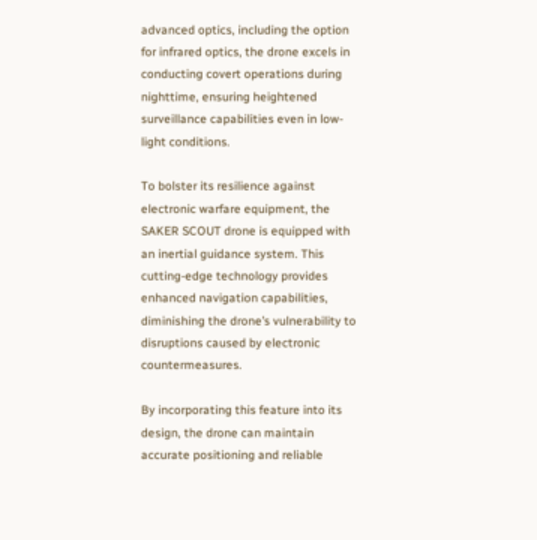advanced optics, including the option for infrared optics, the drone excels in conducting covert operations during nighttime, ensuring heightened surveillance capabilities even in low-light conditions.

To bolster its resilience against electronic warfare equipment, the SAKER SCOUT drone is equipped with an inertial guidance system. This cutting-edge technology provides enhanced navigation capabilities, diminishing the drone’s vulnerability to disruptions caused by electronic countermeasures.

By incorporating this feature into its design, the drone can maintain accurate positioning and reliable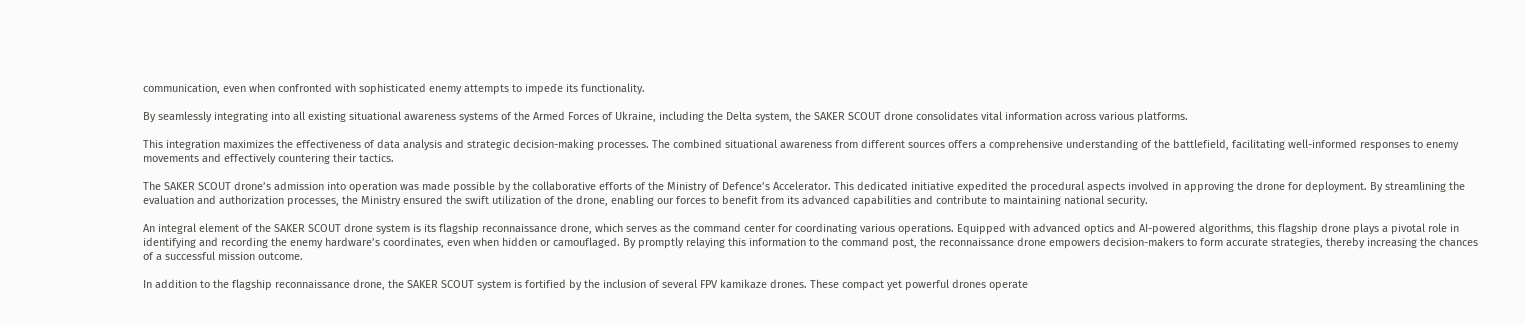communication, even when confronted with sophisticated enemy attempts to impede its functionality.

By seamlessly integrating into all existing situational awareness systems of the Armed Forces of Ukraine, including the Delta system, the SAKER SCOUT drone consolidates vital information across various platforms.

This integration maximizes the effectiveness of data analysis and strategic decision-making processes. The combined situational awareness from different sources offers a comprehensive understanding of the battlefield, facilitating well-informed responses to enemy movements and effectively countering their tactics.

The SAKER SCOUT drone’s admission into operation was made possible by the collaborative efforts of the Ministry of Defence’s Accelerator. This dedicated initiative expedited the procedural aspects involved in approving the drone for deployment. By streamlining the evaluation and authorization processes, the Ministry ensured the swift utilization of the drone, enabling our forces to benefit from its advanced capabilities and contribute to maintaining national security.

An integral element of the SAKER SCOUT drone system is its flagship reconnaissance drone, which serves as the command center for coordinating various operations. Equipped with advanced optics and AI-powered algorithms, this flagship drone plays a pivotal role in identifying and recording the enemy hardware’s coordinates, even when hidden or camouflaged. By promptly relaying this information to the command post, the reconnaissance drone empowers decision-makers to form accurate strategies, thereby increasing the chances of a successful mission outcome.

In addition to the flagship reconnaissance drone, the SAKER SCOUT system is fortified by the inclusion of several FPV kamikaze drones. These compact yet powerful drones operate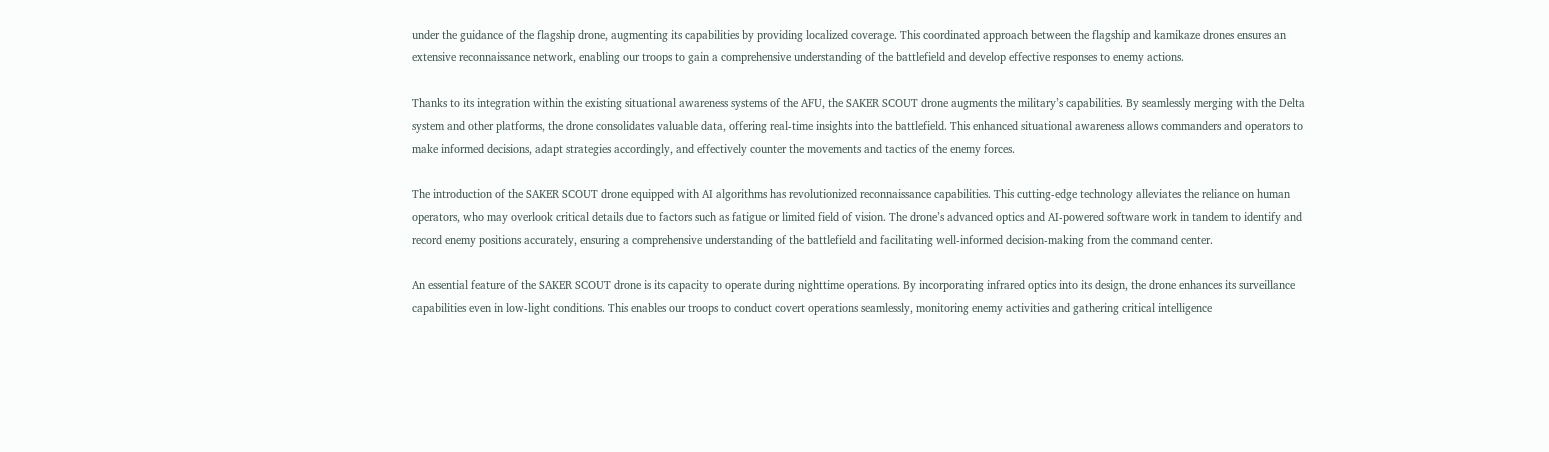under the guidance of the flagship drone, augmenting its capabilities by providing localized coverage. This coordinated approach between the flagship and kamikaze drones ensures an extensive reconnaissance network, enabling our troops to gain a comprehensive understanding of the battlefield and develop effective responses to enemy actions.

Thanks to its integration within the existing situational awareness systems of the AFU, the SAKER SCOUT drone augments the military’s capabilities. By seamlessly merging with the Delta system and other platforms, the drone consolidates valuable data, offering real-time insights into the battlefield. This enhanced situational awareness allows commanders and operators to make informed decisions, adapt strategies accordingly, and effectively counter the movements and tactics of the enemy forces.

The introduction of the SAKER SCOUT drone equipped with AI algorithms has revolutionized reconnaissance capabilities. This cutting-edge technology alleviates the reliance on human operators, who may overlook critical details due to factors such as fatigue or limited field of vision. The drone’s advanced optics and AI-powered software work in tandem to identify and record enemy positions accurately, ensuring a comprehensive understanding of the battlefield and facilitating well-informed decision-making from the command center.

An essential feature of the SAKER SCOUT drone is its capacity to operate during nighttime operations. By incorporating infrared optics into its design, the drone enhances its surveillance capabilities even in low-light conditions. This enables our troops to conduct covert operations seamlessly, monitoring enemy activities and gathering critical intelligence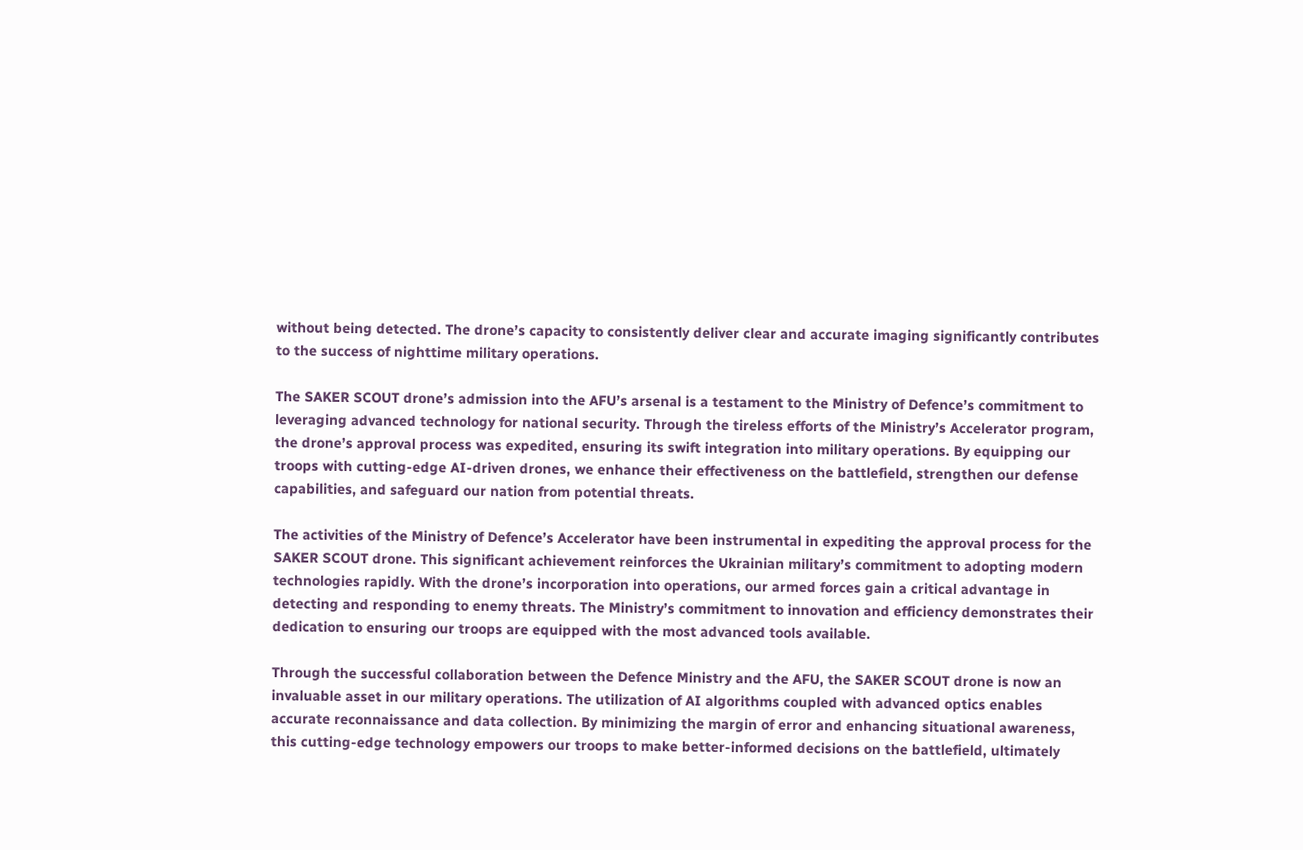without being detected. The drone’s capacity to consistently deliver clear and accurate imaging significantly contributes to the success of nighttime military operations.

The SAKER SCOUT drone’s admission into the AFU’s arsenal is a testament to the Ministry of Defence’s commitment to leveraging advanced technology for national security. Through the tireless efforts of the Ministry’s Accelerator program, the drone’s approval process was expedited, ensuring its swift integration into military operations. By equipping our troops with cutting-edge AI-driven drones, we enhance their effectiveness on the battlefield, strengthen our defense capabilities, and safeguard our nation from potential threats.

The activities of the Ministry of Defence’s Accelerator have been instrumental in expediting the approval process for the SAKER SCOUT drone. This significant achievement reinforces the Ukrainian military’s commitment to adopting modern technologies rapidly. With the drone’s incorporation into operations, our armed forces gain a critical advantage in detecting and responding to enemy threats. The Ministry’s commitment to innovation and efficiency demonstrates their dedication to ensuring our troops are equipped with the most advanced tools available.

Through the successful collaboration between the Defence Ministry and the AFU, the SAKER SCOUT drone is now an invaluable asset in our military operations. The utilization of AI algorithms coupled with advanced optics enables accurate reconnaissance and data collection. By minimizing the margin of error and enhancing situational awareness, this cutting-edge technology empowers our troops to make better-informed decisions on the battlefield, ultimately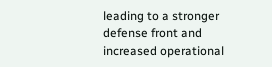leading to a stronger defense front and increased operational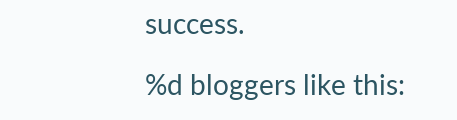success.

%d bloggers like this: